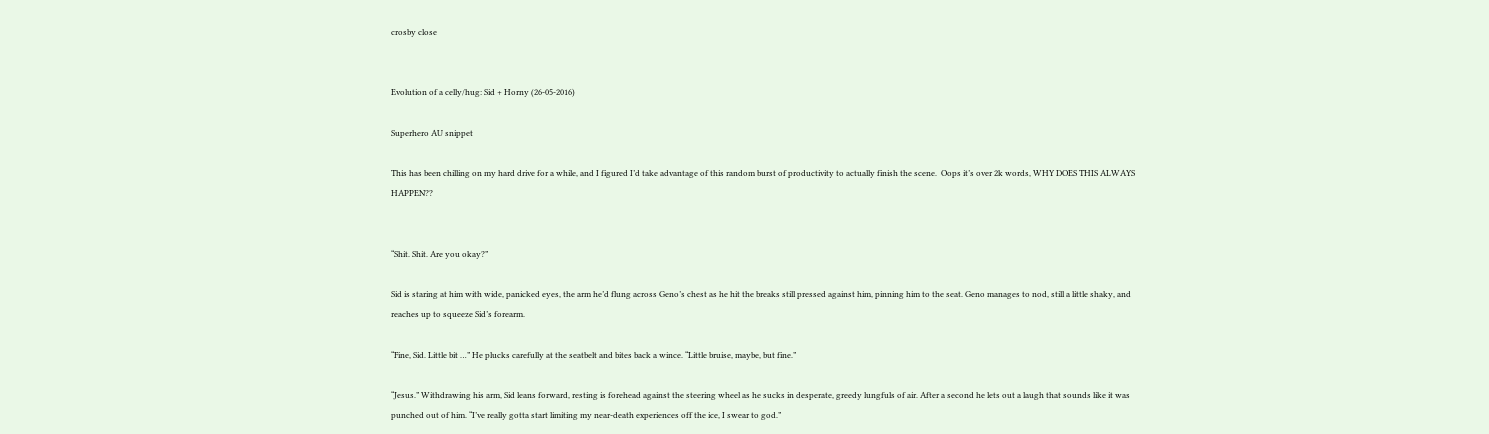crosby close


Evolution of a celly/hug: Sid + Horny (26-05-2016)

Superhero AU snippet

This has been chilling on my hard drive for a while, and I figured I’d take advantage of this random burst of productivity to actually finish the scene.  Oops it’s over 2k words, WHY DOES THIS ALWAYS HAPPEN??


“Shit. Shit. Are you okay?”

Sid is staring at him with wide, panicked eyes, the arm he’d flung across Geno’s chest as he hit the breaks still pressed against him, pinning him to the seat. Geno manages to nod, still a little shaky, and reaches up to squeeze Sid’s forearm.

“Fine, Sid. Little bit …” He plucks carefully at the seatbelt and bites back a wince. “Little bruise, maybe, but fine.”

“Jesus.” Withdrawing his arm, Sid leans forward, resting is forehead against the steering wheel as he sucks in desperate, greedy lungfuls of air. After a second he lets out a laugh that sounds like it was punched out of him. “I’ve really gotta start limiting my near-death experiences off the ice, I swear to god.”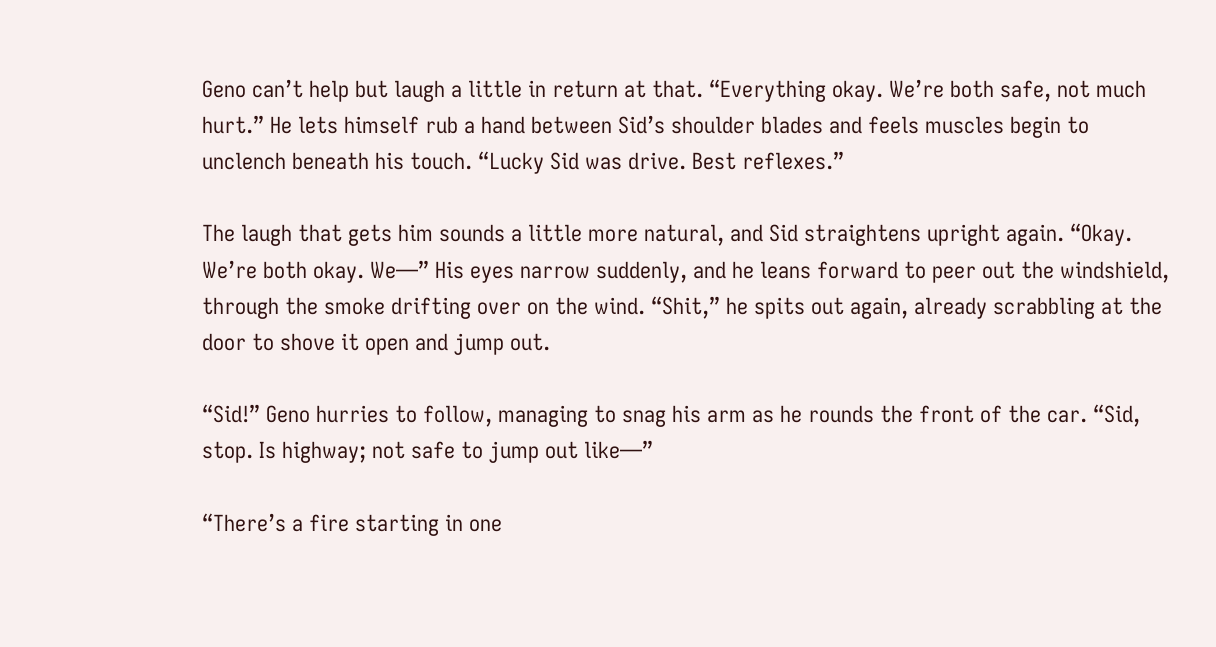Geno can’t help but laugh a little in return at that. “Everything okay. We’re both safe, not much hurt.” He lets himself rub a hand between Sid’s shoulder blades and feels muscles begin to unclench beneath his touch. “Lucky Sid was drive. Best reflexes.”

The laugh that gets him sounds a little more natural, and Sid straightens upright again. “Okay. We’re both okay. We—” His eyes narrow suddenly, and he leans forward to peer out the windshield, through the smoke drifting over on the wind. “Shit,” he spits out again, already scrabbling at the door to shove it open and jump out.

“Sid!” Geno hurries to follow, managing to snag his arm as he rounds the front of the car. “Sid, stop. Is highway; not safe to jump out like—”

“There’s a fire starting in one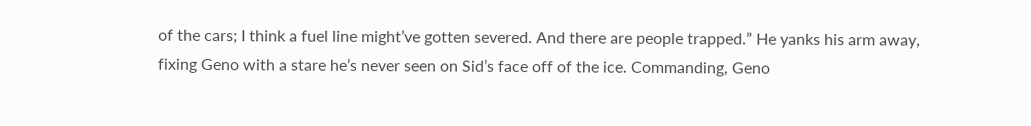of the cars; I think a fuel line might’ve gotten severed. And there are people trapped.” He yanks his arm away, fixing Geno with a stare he’s never seen on Sid’s face off of the ice. Commanding, Geno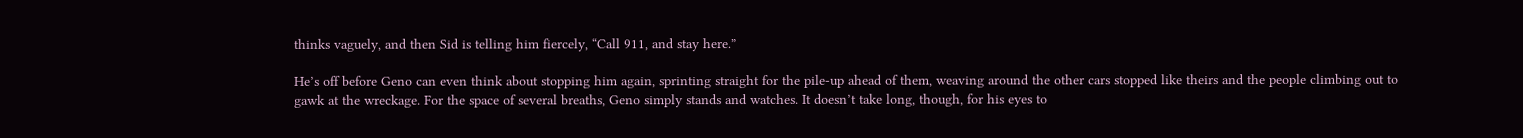thinks vaguely, and then Sid is telling him fiercely, “Call 911, and stay here.”

He’s off before Geno can even think about stopping him again, sprinting straight for the pile-up ahead of them, weaving around the other cars stopped like theirs and the people climbing out to gawk at the wreckage. For the space of several breaths, Geno simply stands and watches. It doesn’t take long, though, for his eyes to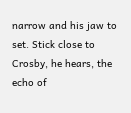narrow and his jaw to set. Stick close to Crosby, he hears, the echo of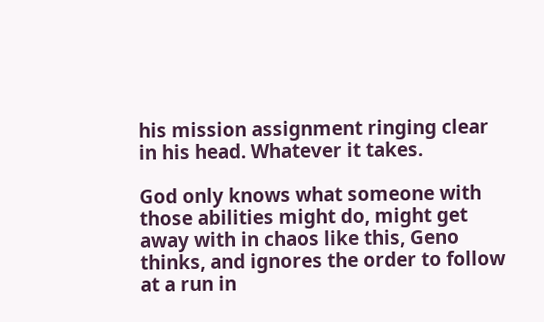his mission assignment ringing clear in his head. Whatever it takes.

God only knows what someone with those abilities might do, might get away with in chaos like this, Geno thinks, and ignores the order to follow at a run in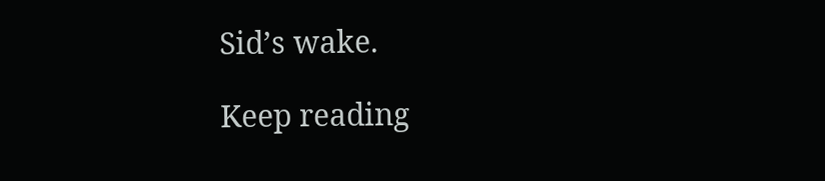Sid’s wake.

Keep reading